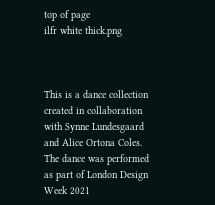top of page
ilfr white thick.png



This is a dance collection created in collaboration with Synne Lundesgaard and Alice Ortona Coles. The dance was performed as part of London Design Week 2021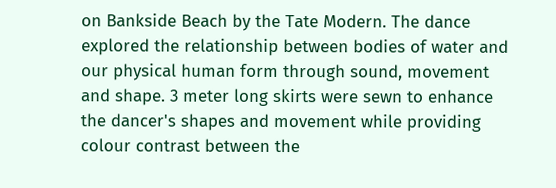on Bankside Beach by the Tate Modern. The dance explored the relationship between bodies of water and our physical human form through sound, movement and shape. 3 meter long skirts were sewn to enhance the dancer's shapes and movement while providing colour contrast between the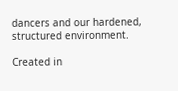dancers and our hardened, structured environment.

Created in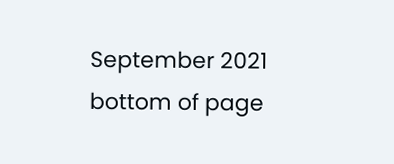September 2021
bottom of page